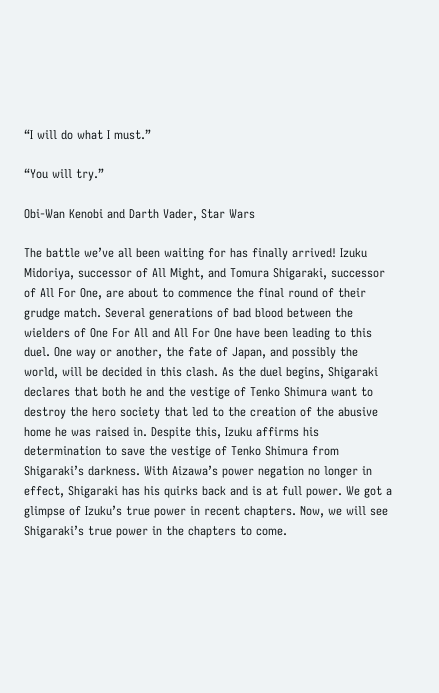“I will do what I must.”

“You will try.”

Obi-Wan Kenobi and Darth Vader, Star Wars

The battle we’ve all been waiting for has finally arrived! Izuku Midoriya, successor of All Might, and Tomura Shigaraki, successor of All For One, are about to commence the final round of their grudge match. Several generations of bad blood between the wielders of One For All and All For One have been leading to this duel. One way or another, the fate of Japan, and possibly the world, will be decided in this clash. As the duel begins, Shigaraki declares that both he and the vestige of Tenko Shimura want to destroy the hero society that led to the creation of the abusive home he was raised in. Despite this, Izuku affirms his determination to save the vestige of Tenko Shimura from Shigaraki’s darkness. With Aizawa’s power negation no longer in effect, Shigaraki has his quirks back and is at full power. We got a glimpse of Izuku’s true power in recent chapters. Now, we will see Shigaraki’s true power in the chapters to come.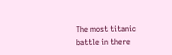The most titanic battle in there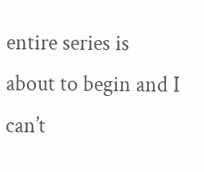entire series is about to begin and I can’t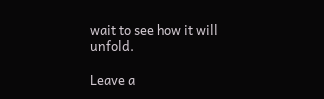wait to see how it will unfold.

Leave a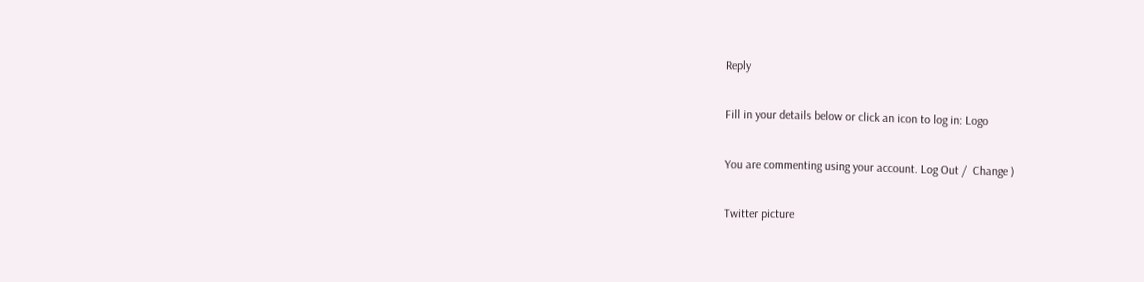Reply

Fill in your details below or click an icon to log in: Logo

You are commenting using your account. Log Out /  Change )

Twitter picture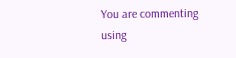You are commenting using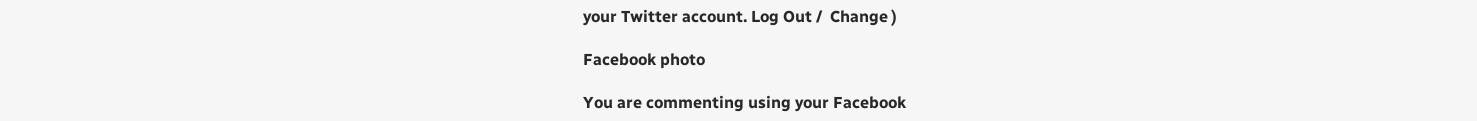your Twitter account. Log Out /  Change )

Facebook photo

You are commenting using your Facebook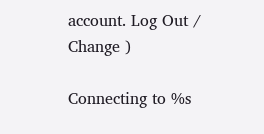account. Log Out /  Change )

Connecting to %s